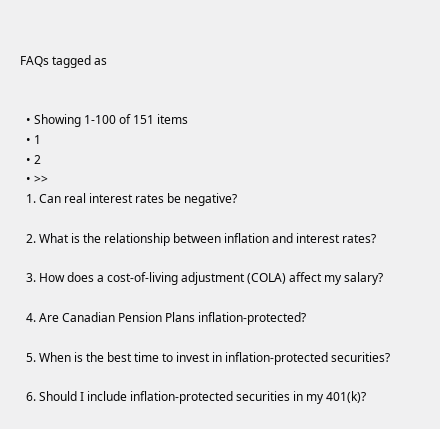FAQs tagged as


  • Showing 1-100 of 151 items
  • 1
  • 2
  • >>
  1. Can real interest rates be negative?

  2. What is the relationship between inflation and interest rates?

  3. How does a cost-of-living adjustment (COLA) affect my salary?

  4. Are Canadian Pension Plans inflation-protected?

  5. When is the best time to invest in inflation-protected securities?

  6. Should I include inflation-protected securities in my 401(k)?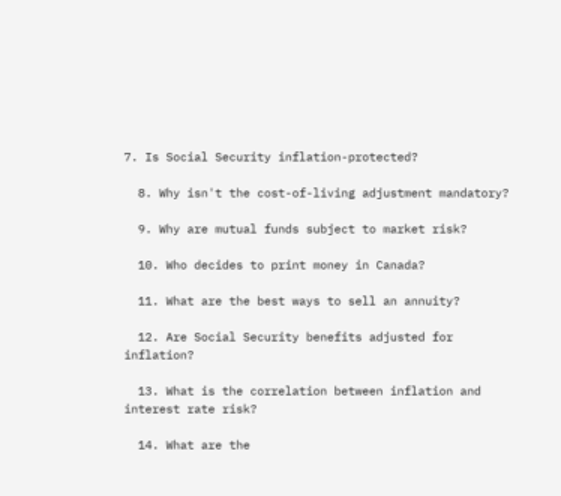7. Is Social Security inflation-protected?

  8. Why isn't the cost-of-living adjustment mandatory?

  9. Why are mutual funds subject to market risk?

  10. Who decides to print money in Canada?

  11. What are the best ways to sell an annuity?

  12. Are Social Security benefits adjusted for inflation?

  13. What is the correlation between inflation and interest rate risk?

  14. What are the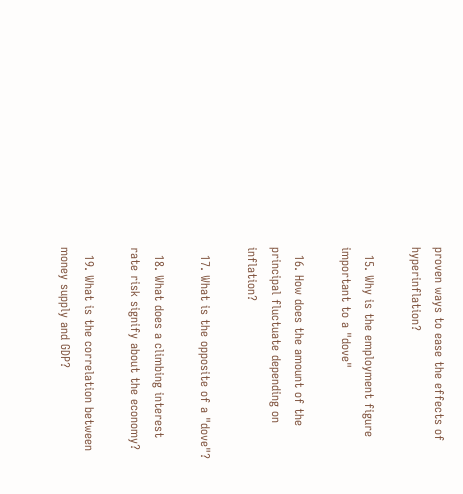proven ways to ease the effects of hyperinflation?

  15. Why is the employment figure important to a "dove"

  16. How does the amount of the principal fluctuate depending on inflation?

  17. What is the opposite of a "dove"?

  18. What does a climbing interest rate risk signify about the economy?

  19. What is the correlation between money supply and GDP?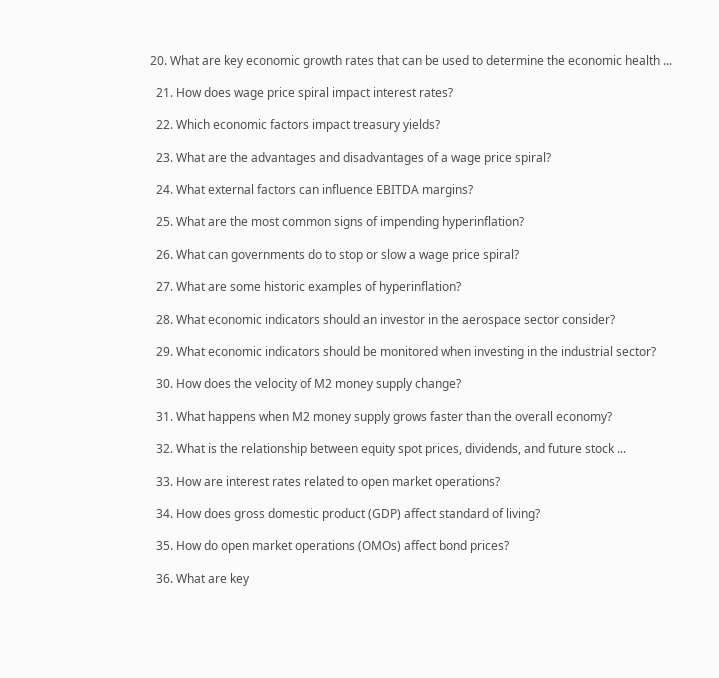20. What are key economic growth rates that can be used to determine the economic health ...

  21. How does wage price spiral impact interest rates?

  22. Which economic factors impact treasury yields?

  23. What are the advantages and disadvantages of a wage price spiral?

  24. What external factors can influence EBITDA margins?

  25. What are the most common signs of impending hyperinflation?

  26. What can governments do to stop or slow a wage price spiral?

  27. What are some historic examples of hyperinflation?

  28. What economic indicators should an investor in the aerospace sector consider?

  29. What economic indicators should be monitored when investing in the industrial sector?

  30. How does the velocity of M2 money supply change?

  31. What happens when M2 money supply grows faster than the overall economy?

  32. What is the relationship between equity spot prices, dividends, and future stock ...

  33. How are interest rates related to open market operations?

  34. How does gross domestic product (GDP) affect standard of living?

  35. How do open market operations (OMOs) affect bond prices?

  36. What are key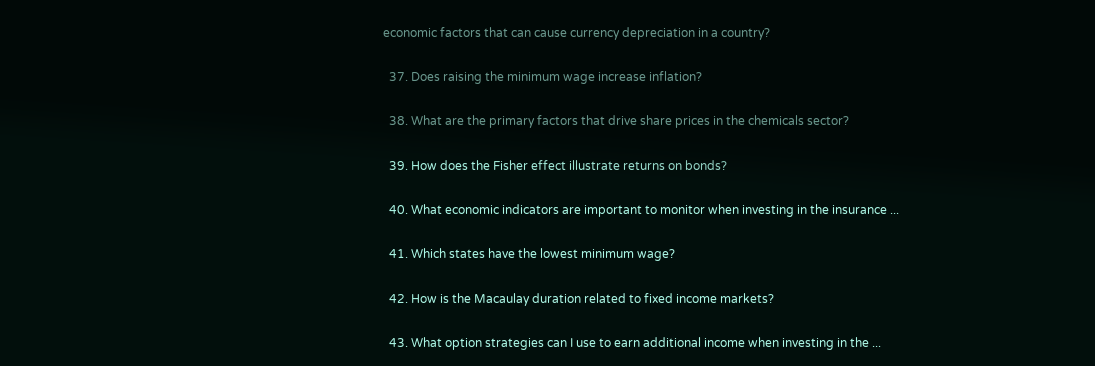economic factors that can cause currency depreciation in a country?

  37. Does raising the minimum wage increase inflation?

  38. What are the primary factors that drive share prices in the chemicals sector?

  39. How does the Fisher effect illustrate returns on bonds?

  40. What economic indicators are important to monitor when investing in the insurance ...

  41. Which states have the lowest minimum wage?

  42. How is the Macaulay duration related to fixed income markets?

  43. What option strategies can I use to earn additional income when investing in the ...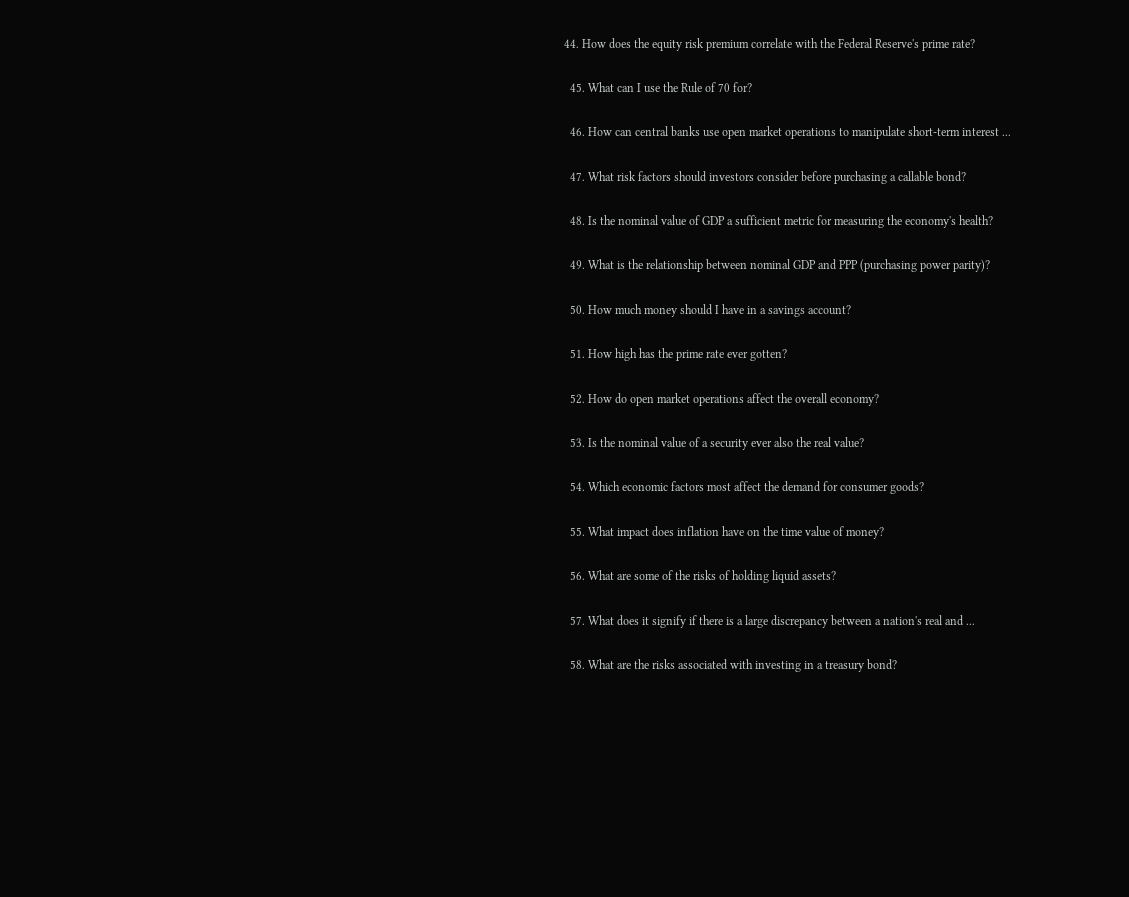44. How does the equity risk premium correlate with the Federal Reserve's prime rate?

  45. What can I use the Rule of 70 for?

  46. How can central banks use open market operations to manipulate short-term interest ...

  47. What risk factors should investors consider before purchasing a callable bond?

  48. Is the nominal value of GDP a sufficient metric for measuring the economy's health?

  49. What is the relationship between nominal GDP and PPP (purchasing power parity)?

  50. How much money should I have in a savings account?

  51. How high has the prime rate ever gotten?

  52. How do open market operations affect the overall economy?

  53. Is the nominal value of a security ever also the real value?

  54. Which economic factors most affect the demand for consumer goods?

  55. What impact does inflation have on the time value of money?

  56. What are some of the risks of holding liquid assets?

  57. What does it signify if there is a large discrepancy between a nation's real and ...

  58. What are the risks associated with investing in a treasury bond?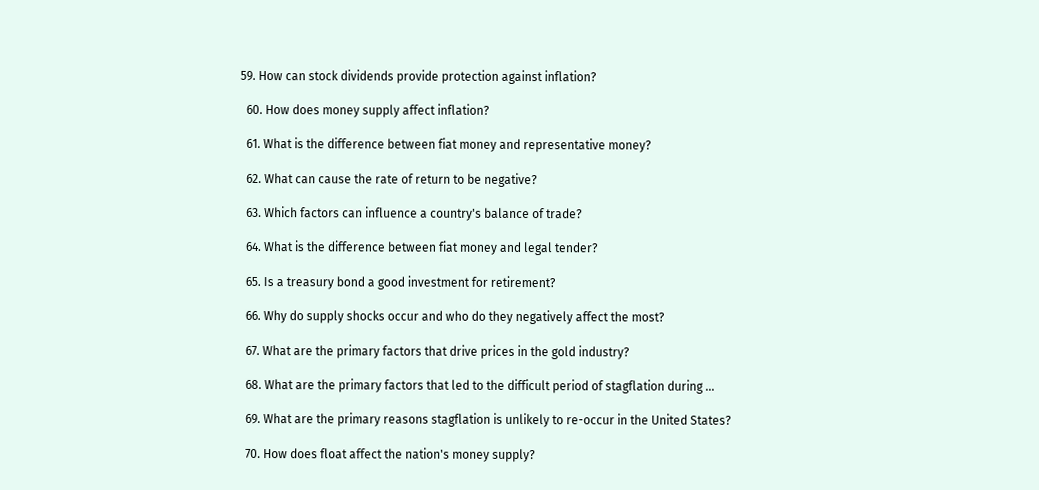59. How can stock dividends provide protection against inflation?

  60. How does money supply affect inflation?

  61. What is the difference between fiat money and representative money?

  62. What can cause the rate of return to be negative?

  63. Which factors can influence a country's balance of trade?

  64. What is the difference between fiat money and legal tender?

  65. Is a treasury bond a good investment for retirement?

  66. Why do supply shocks occur and who do they negatively affect the most?

  67. What are the primary factors that drive prices in the gold industry?

  68. What are the primary factors that led to the difficult period of stagflation during ...

  69. What are the primary reasons stagflation is unlikely to re-occur in the United States?

  70. How does float affect the nation's money supply?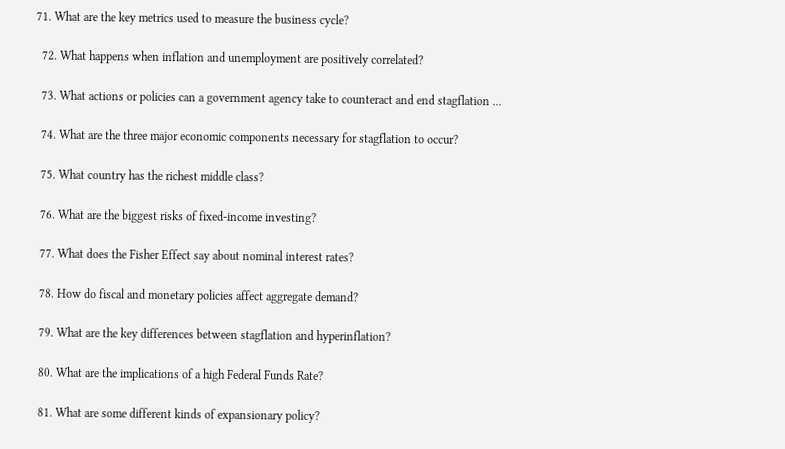71. What are the key metrics used to measure the business cycle?

  72. What happens when inflation and unemployment are positively correlated?

  73. What actions or policies can a government agency take to counteract and end stagflation ...

  74. What are the three major economic components necessary for stagflation to occur?

  75. What country has the richest middle class?

  76. What are the biggest risks of fixed-income investing?

  77. What does the Fisher Effect say about nominal interest rates?

  78. How do fiscal and monetary policies affect aggregate demand?

  79. What are the key differences between stagflation and hyperinflation?

  80. What are the implications of a high Federal Funds Rate?

  81. What are some different kinds of expansionary policy?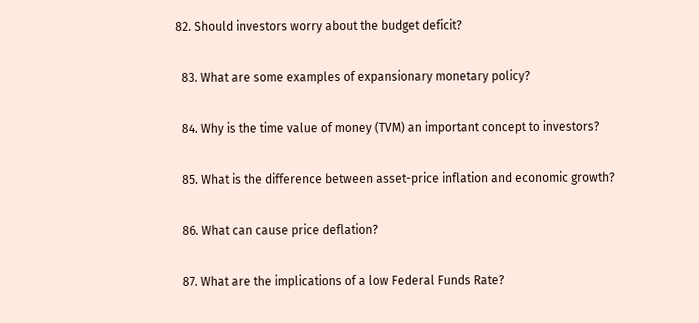82. Should investors worry about the budget deficit?

  83. What are some examples of expansionary monetary policy?

  84. Why is the time value of money (TVM) an important concept to investors?

  85. What is the difference between asset-price inflation and economic growth?

  86. What can cause price deflation?

  87. What are the implications of a low Federal Funds Rate?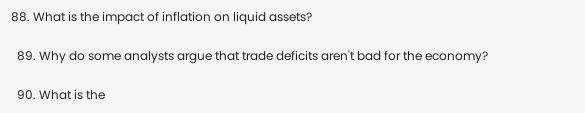88. What is the impact of inflation on liquid assets?

  89. Why do some analysts argue that trade deficits aren't bad for the economy?

  90. What is the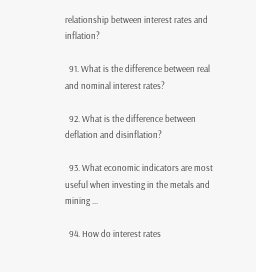relationship between interest rates and inflation?

  91. What is the difference between real and nominal interest rates?

  92. What is the difference between deflation and disinflation?

  93. What economic indicators are most useful when investing in the metals and mining ...

  94. How do interest rates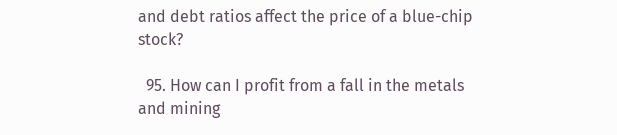and debt ratios affect the price of a blue-chip stock?

  95. How can I profit from a fall in the metals and mining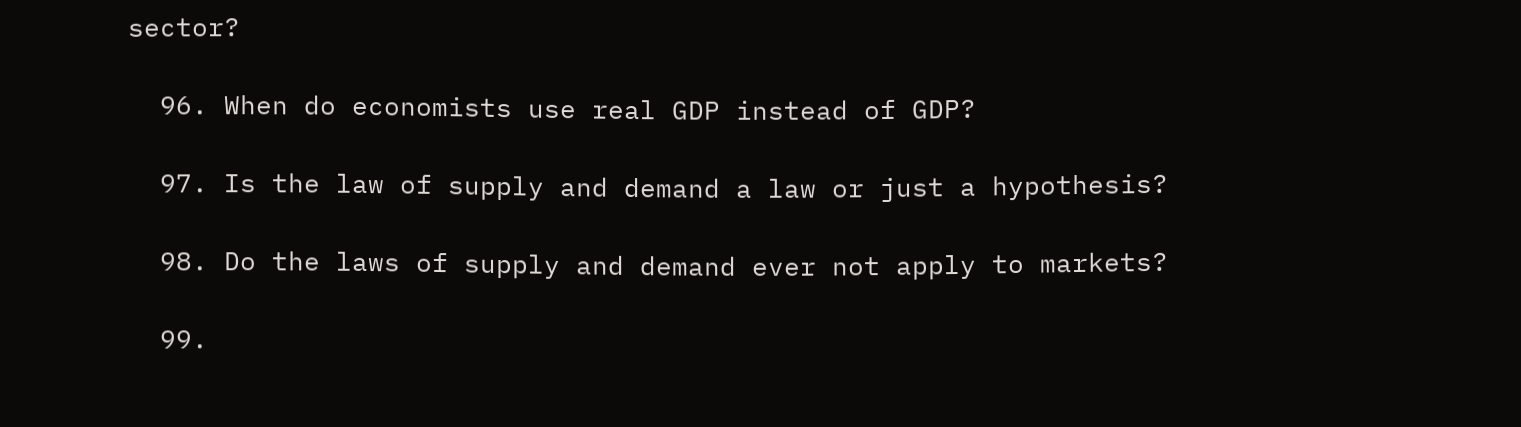sector?

  96. When do economists use real GDP instead of GDP?

  97. Is the law of supply and demand a law or just a hypothesis?

  98. Do the laws of supply and demand ever not apply to markets?

  99.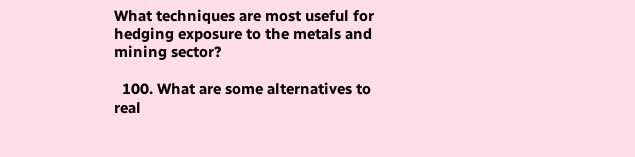What techniques are most useful for hedging exposure to the metals and mining sector?

  100. What are some alternatives to real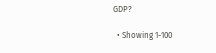GDP?

  • Showing 1-100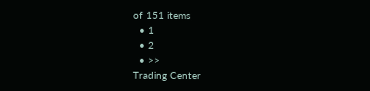of 151 items
  • 1
  • 2
  • >>
Trading Center